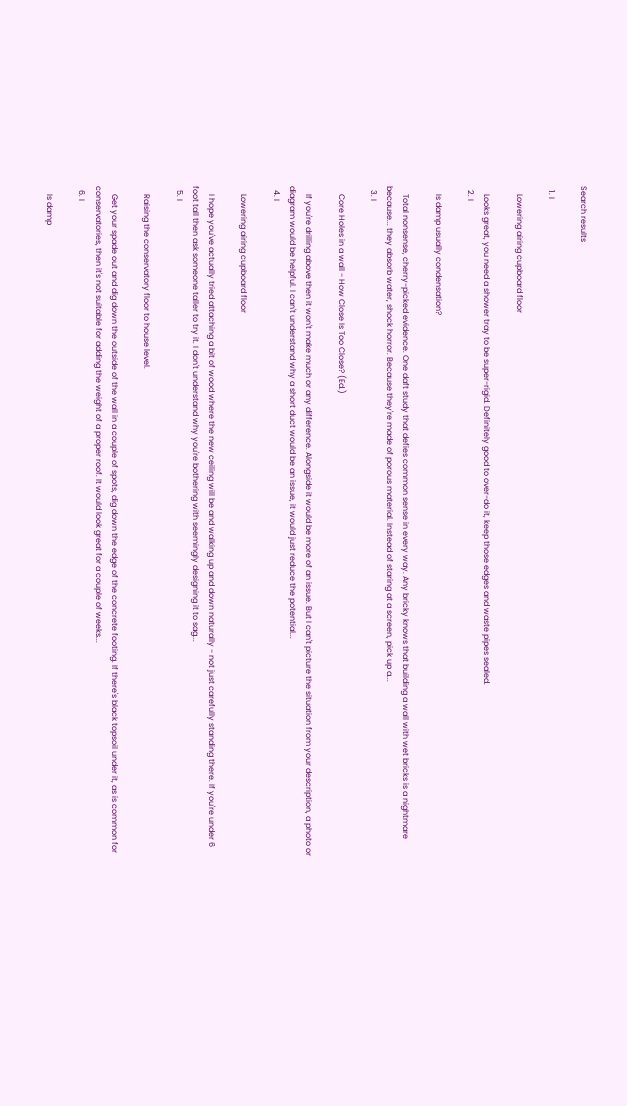Search results

  1. I

    Lowering airing cupboard floor

    Looks great, you need a shower tray to be super-rigid. Definitely good to over-do it, keep those edges and waste pipes sealed.
  2. I

    Is damp usually condensation?

    Total nonsense, cherry-picked evidence. One daft study that defies common sense in every way. Any bricky knows that building a wall with wet bricks is a nightmare because... they absorb water, shock horror. Because they're made of porous material. Instead of staring at a screen, pick up a...
  3. I

    Core Holes in a wall - How Close Is Too Close? (Ed.)

    If you're drilling above then it won't make much or any difference. Alongside it would be more of an issue. But I can't picture the situation from your description, a photo or diagram would be helpful. I can't understand why a short duct would be an issue, it would just reduce the potential...
  4. I

    Lowering airing cupboard floor

    I hope you've actually tried attaching a bit of wood where the new ceiling will be and walking up and down naturally - not just carefully standing there. If you're under 6 foot tall then ask someone taller to try it. I don't understand why you're bothering with seemingly designing it to sag...
  5. I

    Raising the conservatory floor to house level.

    Get your spade out and dig down the outside of the wall in a couple of spots, dig down the edge of the concrete footing. If there's black topsoil under it, as is common for conservatories, then it's not suitable for adding the weight of a proper roof. It would look great for a couple of weeks...
  6. I

    Is damp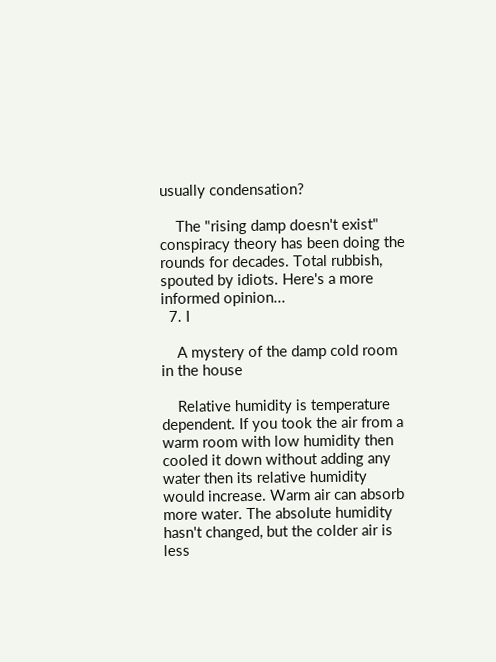usually condensation?

    The "rising damp doesn't exist" conspiracy theory has been doing the rounds for decades. Total rubbish, spouted by idiots. Here's a more informed opinion...
  7. I

    A mystery of the damp cold room in the house

    Relative humidity is temperature dependent. If you took the air from a warm room with low humidity then cooled it down without adding any water then its relative humidity would increase. Warm air can absorb more water. The absolute humidity hasn't changed, but the colder air is less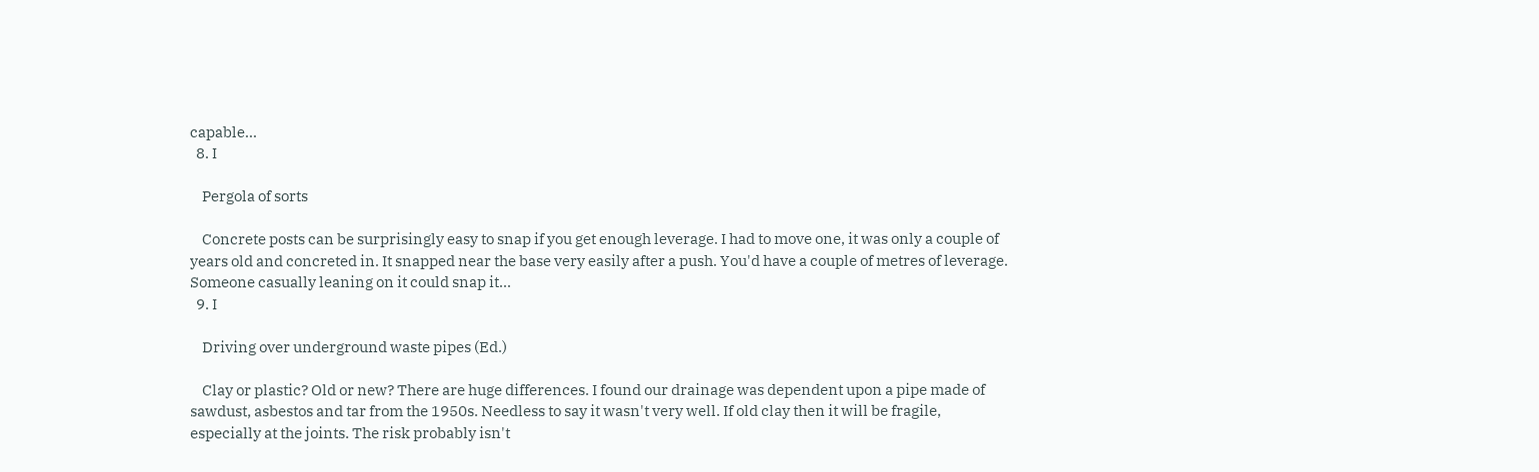capable...
  8. I

    Pergola of sorts

    Concrete posts can be surprisingly easy to snap if you get enough leverage. I had to move one, it was only a couple of years old and concreted in. It snapped near the base very easily after a push. You'd have a couple of metres of leverage. Someone casually leaning on it could snap it...
  9. I

    Driving over underground waste pipes (Ed.)

    Clay or plastic? Old or new? There are huge differences. I found our drainage was dependent upon a pipe made of sawdust, asbestos and tar from the 1950s. Needless to say it wasn't very well. If old clay then it will be fragile, especially at the joints. The risk probably isn't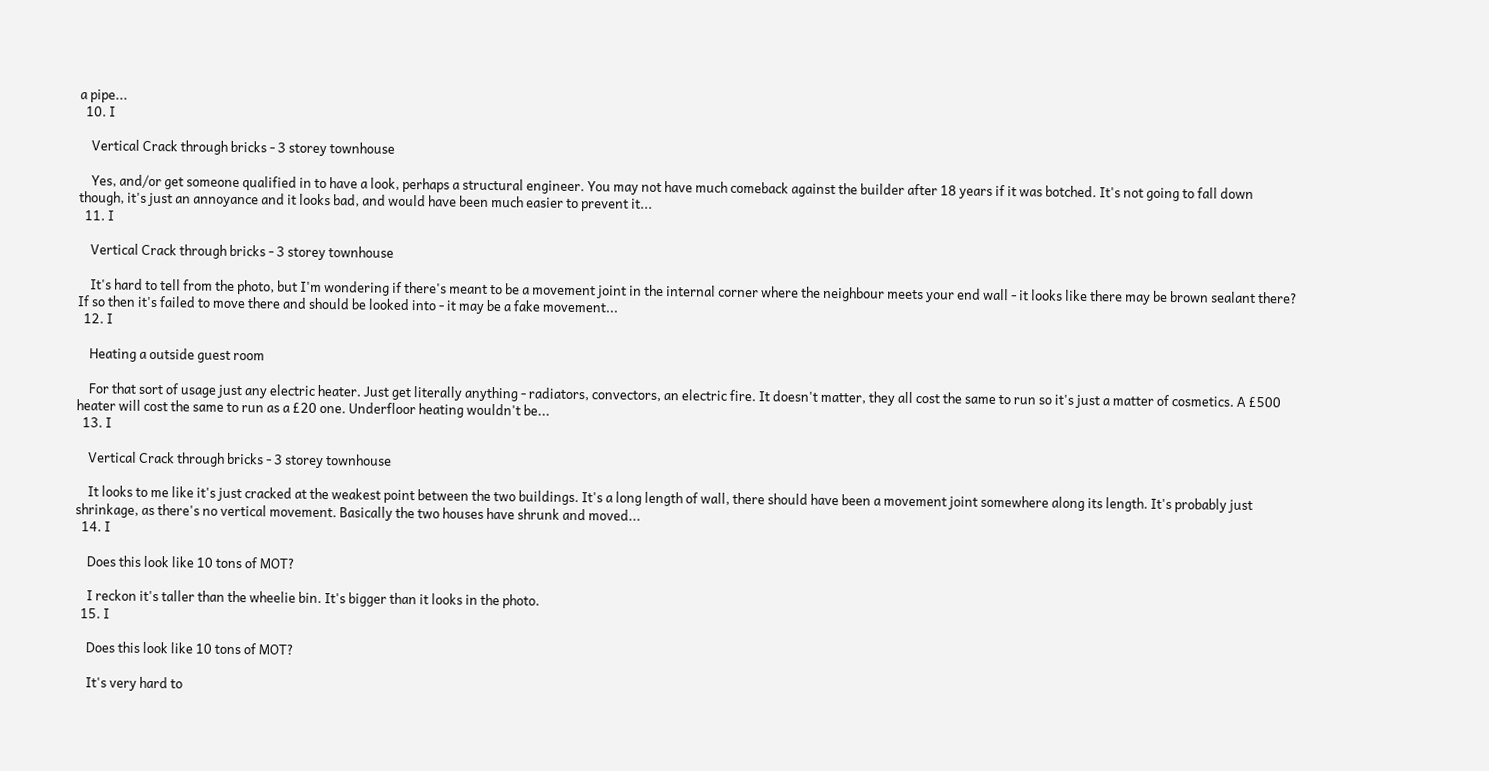a pipe...
  10. I

    Vertical Crack through bricks - 3 storey townhouse

    Yes, and/or get someone qualified in to have a look, perhaps a structural engineer. You may not have much comeback against the builder after 18 years if it was botched. It's not going to fall down though, it's just an annoyance and it looks bad, and would have been much easier to prevent it...
  11. I

    Vertical Crack through bricks - 3 storey townhouse

    It's hard to tell from the photo, but I'm wondering if there's meant to be a movement joint in the internal corner where the neighbour meets your end wall - it looks like there may be brown sealant there? If so then it's failed to move there and should be looked into - it may be a fake movement...
  12. I

    Heating a outside guest room

    For that sort of usage just any electric heater. Just get literally anything - radiators, convectors, an electric fire. It doesn't matter, they all cost the same to run so it's just a matter of cosmetics. A £500 heater will cost the same to run as a £20 one. Underfloor heating wouldn't be...
  13. I

    Vertical Crack through bricks - 3 storey townhouse

    It looks to me like it's just cracked at the weakest point between the two buildings. It's a long length of wall, there should have been a movement joint somewhere along its length. It's probably just shrinkage, as there's no vertical movement. Basically the two houses have shrunk and moved...
  14. I

    Does this look like 10 tons of MOT?

    I reckon it's taller than the wheelie bin. It's bigger than it looks in the photo.
  15. I

    Does this look like 10 tons of MOT?

    It's very hard to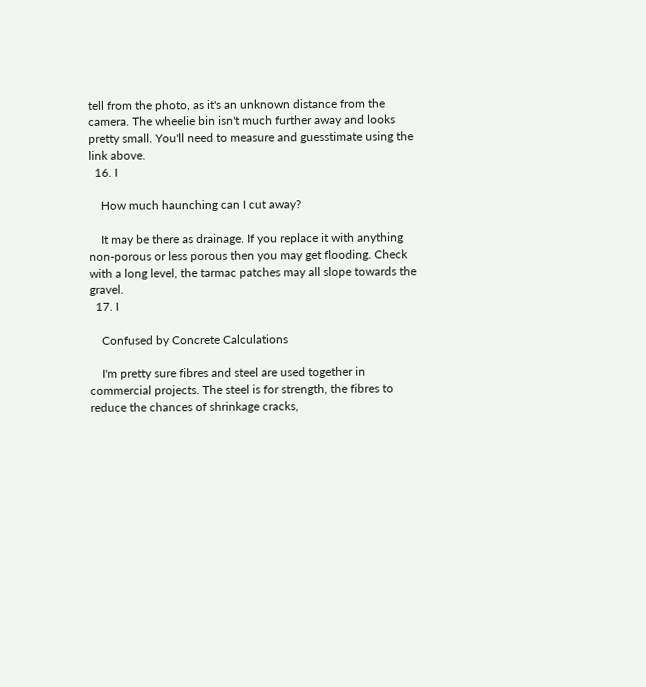tell from the photo, as it's an unknown distance from the camera. The wheelie bin isn't much further away and looks pretty small. You'll need to measure and guesstimate using the link above.
  16. I

    How much haunching can I cut away?

    It may be there as drainage. If you replace it with anything non-porous or less porous then you may get flooding. Check with a long level, the tarmac patches may all slope towards the gravel.
  17. I

    Confused by Concrete Calculations

    I'm pretty sure fibres and steel are used together in commercial projects. The steel is for strength, the fibres to reduce the chances of shrinkage cracks,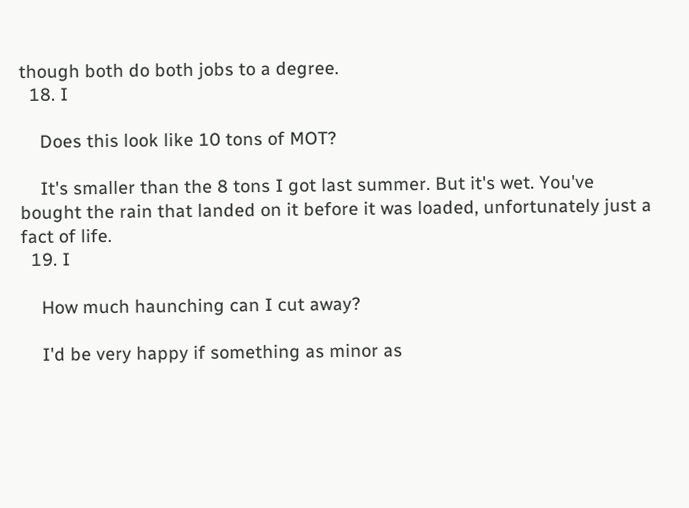though both do both jobs to a degree.
  18. I

    Does this look like 10 tons of MOT?

    It's smaller than the 8 tons I got last summer. But it's wet. You've bought the rain that landed on it before it was loaded, unfortunately just a fact of life.
  19. I

    How much haunching can I cut away?

    I'd be very happy if something as minor as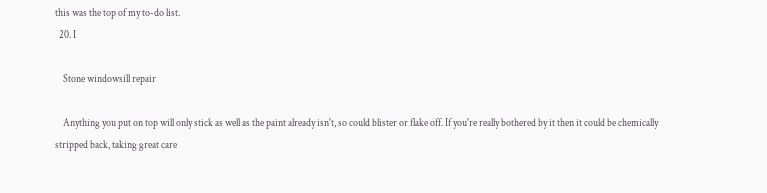this was the top of my to-do list.
  20. I

    Stone windowsill repair

    Anything you put on top will only stick as well as the paint already isn't, so could blister or flake off. If you're really bothered by it then it could be chemically stripped back, taking great care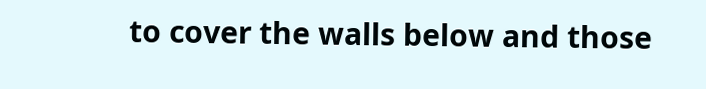to cover the walls below and those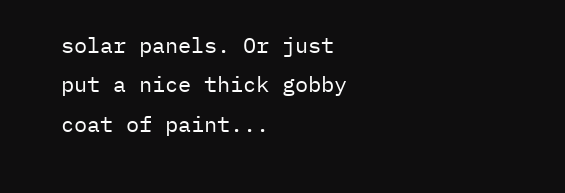solar panels. Or just put a nice thick gobby coat of paint...